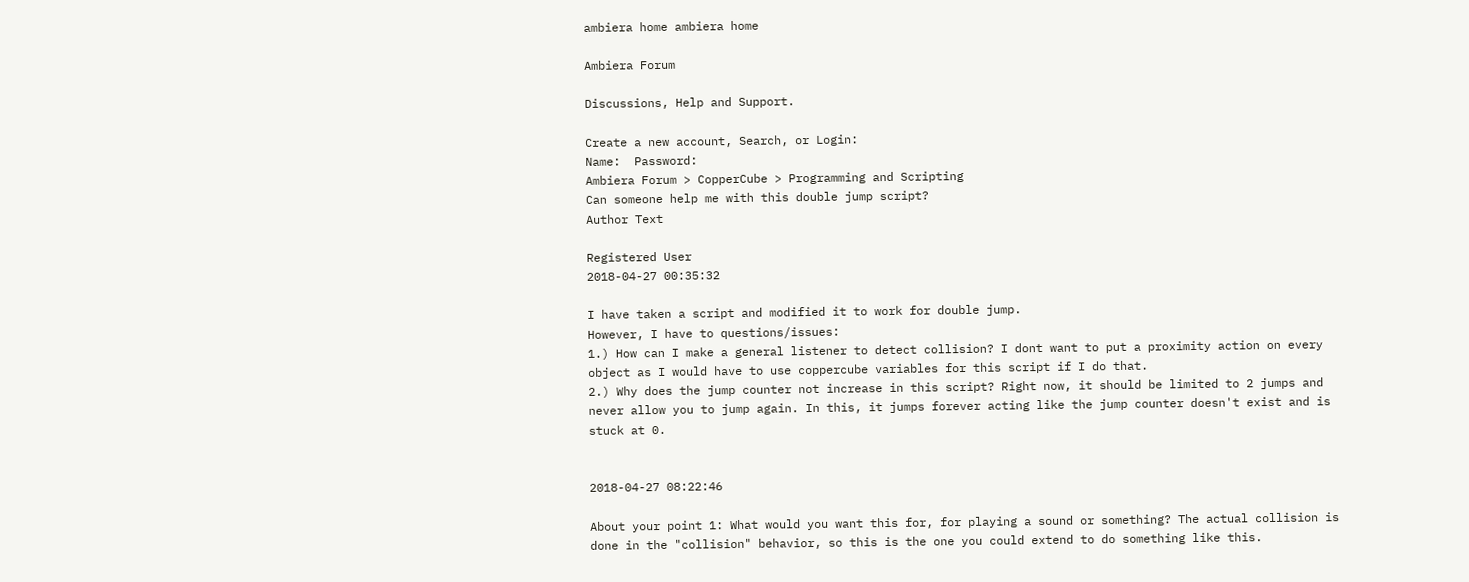ambiera home ambiera home

Ambiera Forum

Discussions, Help and Support.

Create a new account, Search, or Login:
Name:  Password:
Ambiera Forum > CopperCube > Programming and Scripting
Can someone help me with this double jump script?
Author Text

Registered User
2018-04-27 00:35:32

I have taken a script and modified it to work for double jump.
However, I have to questions/issues:
1.) How can I make a general listener to detect collision? I dont want to put a proximity action on every object as I would have to use coppercube variables for this script if I do that.
2.) Why does the jump counter not increase in this script? Right now, it should be limited to 2 jumps and never allow you to jump again. In this, it jumps forever acting like the jump counter doesn't exist and is stuck at 0.


2018-04-27 08:22:46

About your point 1: What would you want this for, for playing a sound or something? The actual collision is done in the "collision" behavior, so this is the one you could extend to do something like this.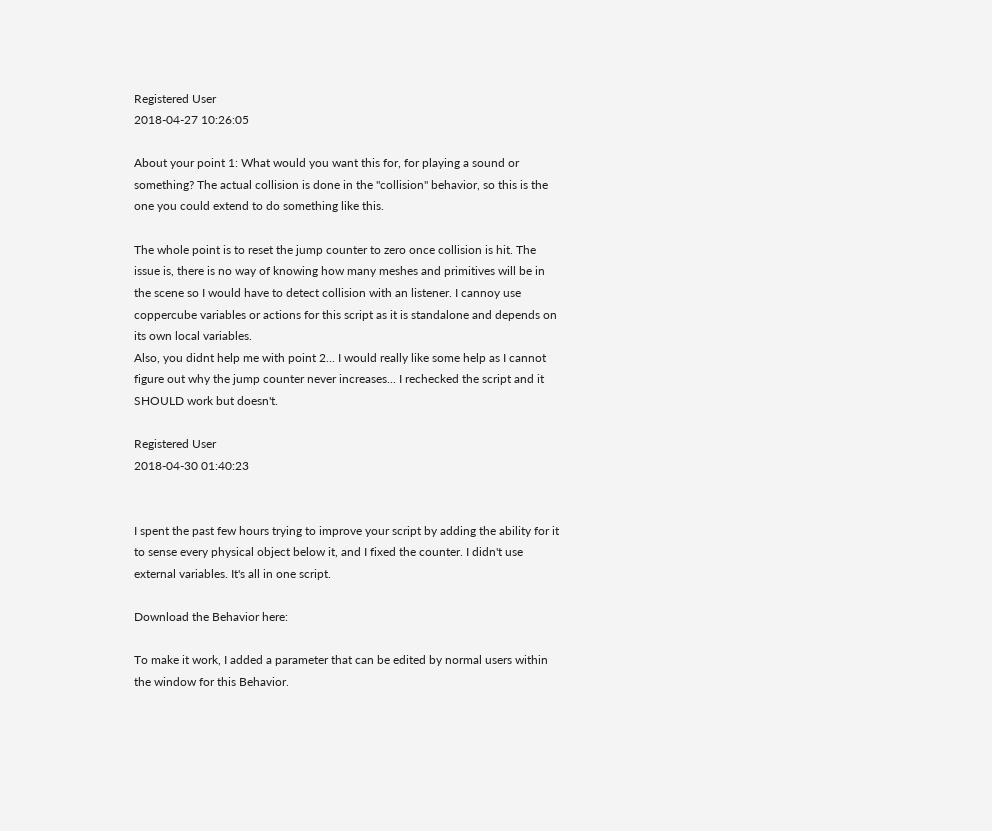Registered User
2018-04-27 10:26:05

About your point 1: What would you want this for, for playing a sound or something? The actual collision is done in the "collision" behavior, so this is the one you could extend to do something like this.

The whole point is to reset the jump counter to zero once collision is hit. The issue is, there is no way of knowing how many meshes and primitives will be in the scene so I would have to detect collision with an listener. I cannoy use coppercube variables or actions for this script as it is standalone and depends on its own local variables.
Also, you didnt help me with point 2... I would really like some help as I cannot figure out why the jump counter never increases... I rechecked the script and it SHOULD work but doesn't.

Registered User
2018-04-30 01:40:23


I spent the past few hours trying to improve your script by adding the ability for it to sense every physical object below it, and I fixed the counter. I didn't use external variables. It's all in one script.

Download the Behavior here:

To make it work, I added a parameter that can be edited by normal users within the window for this Behavior.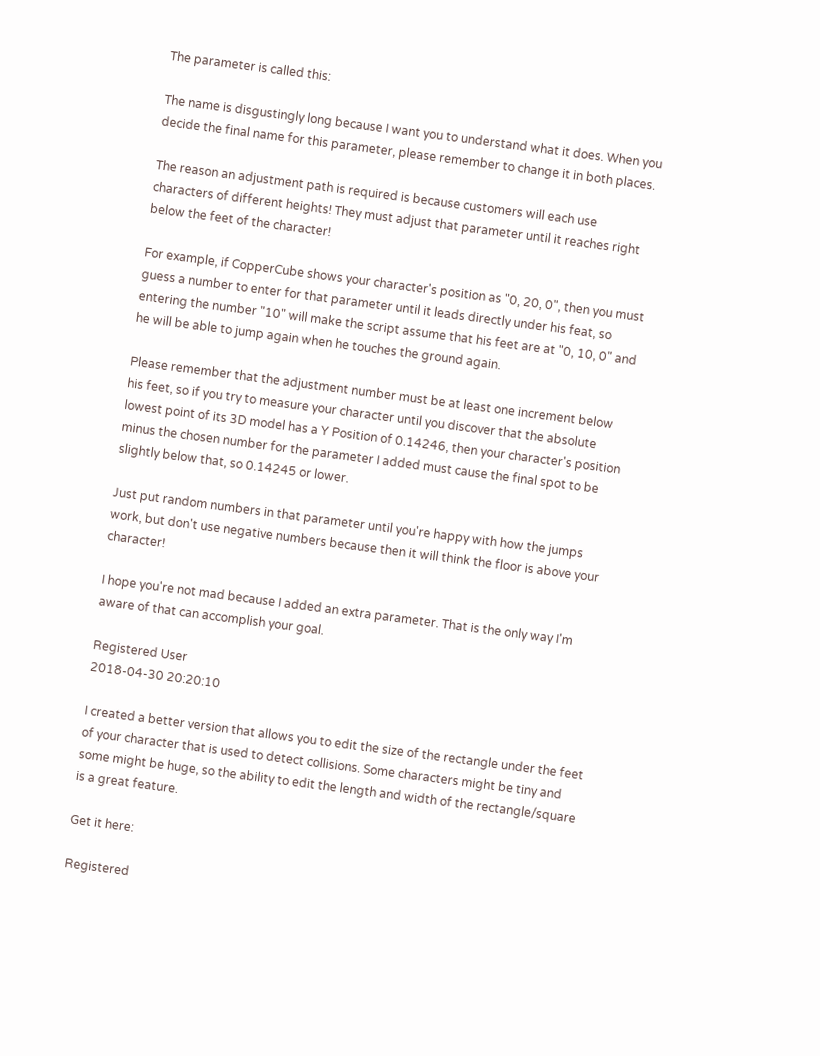The parameter is called this:

The name is disgustingly long because I want you to understand what it does. When you decide the final name for this parameter, please remember to change it in both places.

The reason an adjustment path is required is because customers will each use characters of different heights! They must adjust that parameter until it reaches right below the feet of the character!

For example, if CopperCube shows your character's position as "0, 20, 0", then you must guess a number to enter for that parameter until it leads directly under his feat, so entering the number "10" will make the script assume that his feet are at "0, 10, 0" and he will be able to jump again when he touches the ground again.

Please remember that the adjustment number must be at least one increment below his feet, so if you try to measure your character until you discover that the absolute lowest point of its 3D model has a Y Position of 0.14246, then your character's position minus the chosen number for the parameter I added must cause the final spot to be slightly below that, so 0.14245 or lower.

Just put random numbers in that parameter until you're happy with how the jumps work, but don't use negative numbers because then it will think the floor is above your character!

I hope you're not mad because I added an extra parameter. That is the only way I'm aware of that can accomplish your goal.

Registered User
2018-04-30 20:20:10

I created a better version that allows you to edit the size of the rectangle under the feet of your character that is used to detect collisions. Some characters might be tiny and some might be huge, so the ability to edit the length and width of the rectangle/square is a great feature.

Get it here:

Registered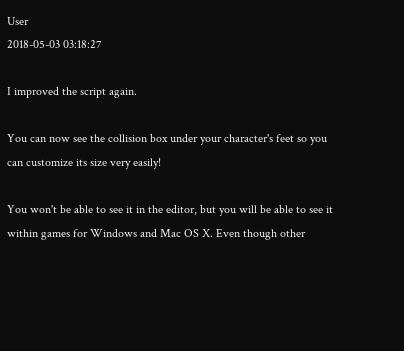User
2018-05-03 03:18:27

I improved the script again.

You can now see the collision box under your character's feet so you can customize its size very easily!

You won't be able to see it in the editor, but you will be able to see it within games for Windows and Mac OS X. Even though other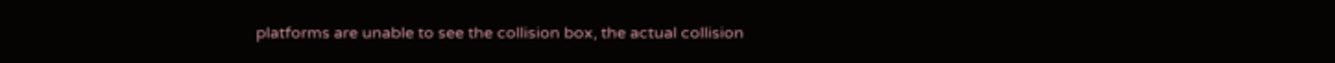platforms are unable to see the collision box, the actual collision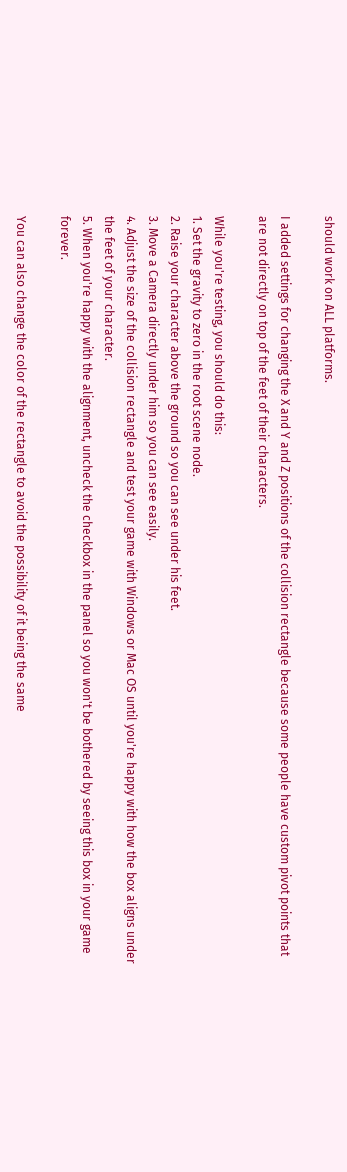should work on ALL platforms.

I added settings for changing the X and Y and Z positions of the collision rectangle because some people have custom pivot points that are not directly on top of the feet of their characters.

While you're testing, you should do this:
1. Set the gravity to zero in the root scene node.
2. Raise your character above the ground so you can see under his feet.
3. Move a Camera directly under him so you can see easily.
4. Adjust the size of the collision rectangle and test your game with Windows or Mac OS until you're happy with how the box aligns under the feet of your character.
5. When you're happy with the alignment, uncheck the checkbox in the panel so you won't be bothered by seeing this box in your game forever.

You can also change the color of the rectangle to avoid the possibility of it being the same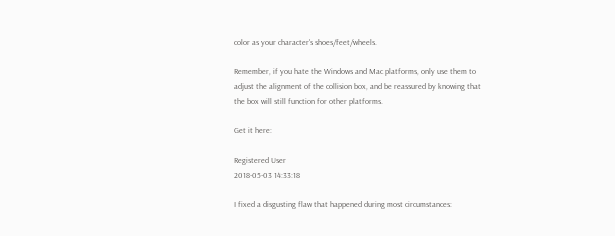color as your character's shoes/feet/wheels.

Remember, if you hate the Windows and Mac platforms, only use them to adjust the alignment of the collision box, and be reassured by knowing that the box will still function for other platforms.

Get it here:

Registered User
2018-05-03 14:33:18

I fixed a disgusting flaw that happened during most circumstances: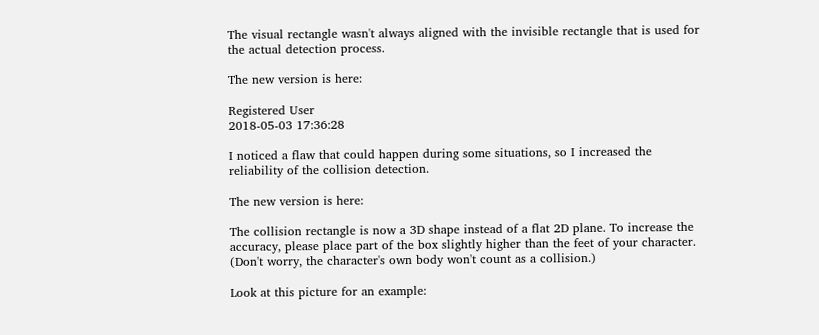The visual rectangle wasn't always aligned with the invisible rectangle that is used for the actual detection process.

The new version is here:

Registered User
2018-05-03 17:36:28

I noticed a flaw that could happen during some situations, so I increased the reliability of the collision detection.

The new version is here:

The collision rectangle is now a 3D shape instead of a flat 2D plane. To increase the accuracy, please place part of the box slightly higher than the feet of your character. (Don't worry, the character's own body won't count as a collision.)

Look at this picture for an example: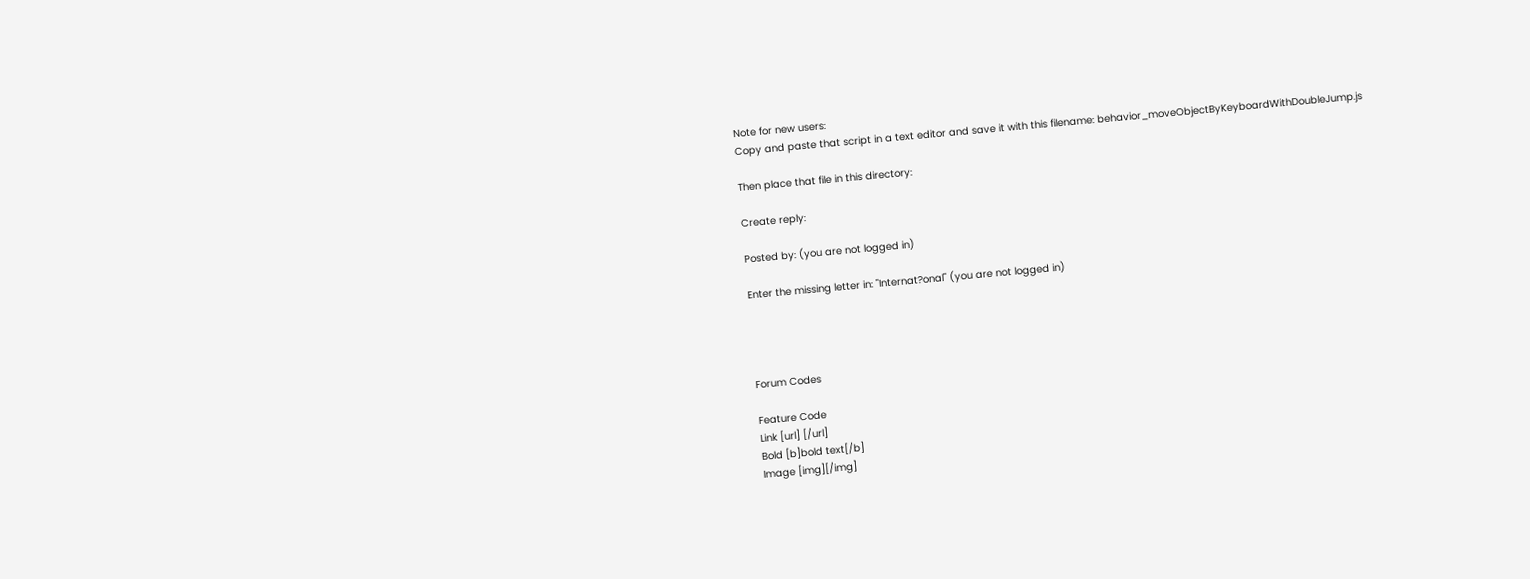Note for new users:
Copy and paste that script in a text editor and save it with this filename: behavior_moveObjectByKeyboardWithDoubleJump.js

Then place that file in this directory:

Create reply:

Posted by: (you are not logged in)

Enter the missing letter in: "Internat?onal" (you are not logged in)




Forum Codes

Feature Code
Link [url] [/url]
Bold [b]bold text[/b]
Image [img][/img]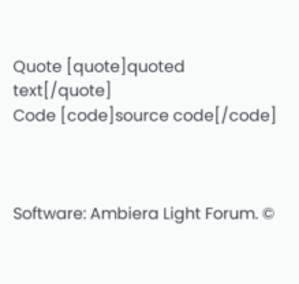Quote [quote]quoted text[/quote]
Code [code]source code[/code]



Software: Ambiera Light Forum. ©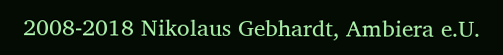2008-2018 Nikolaus Gebhardt, Ambiera e.U.